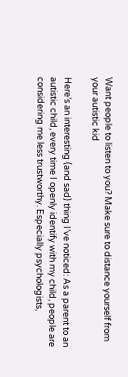Want people to listen to you? Make sure to distance yourself from your autistic kid

Here’s an interesting (and sad) thing I’ve noticed: As a parent to an autistic child, every time I openly identify with my child, people are considering me less trustworthy. Especially psychologists,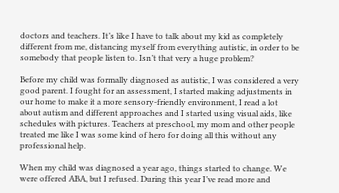doctors and teachers. It’s like I have to talk about my kid as completely different from me, distancing myself from everything autistic, in order to be somebody that people listen to. Isn’t that very a huge problem?

Before my child was formally diagnosed as autistic, I was considered a very good parent. I fought for an assessment, I started making adjustments in our home to make it a more sensory-friendly environment, I read a lot about autism and different approaches and I started using visual aids, like schedules with pictures. Teachers at preschool, my mom and other people treated me like I was some kind of hero for doing all this without any professional help.

When my child was diagnosed a year ago, things started to change. We were offered ABA, but I refused. During this year I’ve read more and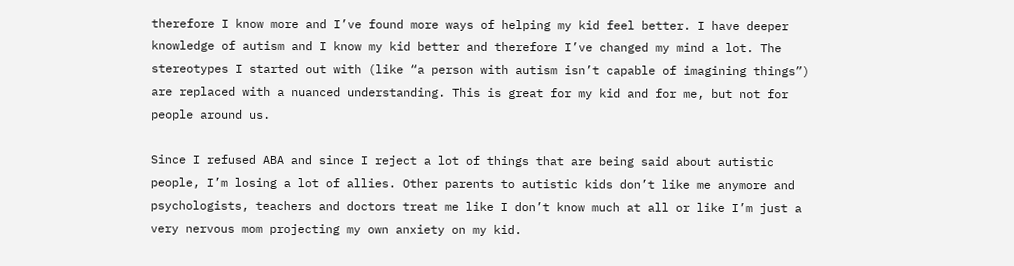therefore I know more and I’ve found more ways of helping my kid feel better. I have deeper knowledge of autism and I know my kid better and therefore I’ve changed my mind a lot. The stereotypes I started out with (like “a person with autism isn’t capable of imagining things”) are replaced with a nuanced understanding. This is great for my kid and for me, but not for people around us.

Since I refused ABA and since I reject a lot of things that are being said about autistic people, I’m losing a lot of allies. Other parents to autistic kids don’t like me anymore and psychologists, teachers and doctors treat me like I don’t know much at all or like I’m just a very nervous mom projecting my own anxiety on my kid.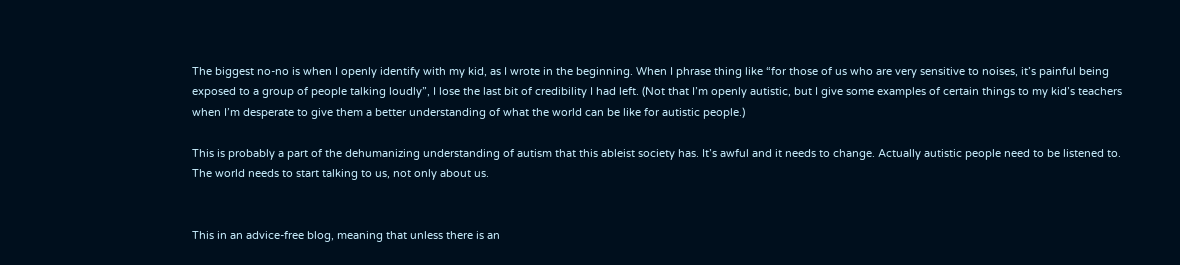The biggest no-no is when I openly identify with my kid, as I wrote in the beginning. When I phrase thing like “for those of us who are very sensitive to noises, it’s painful being exposed to a group of people talking loudly”, I lose the last bit of credibility I had left. (Not that I’m openly autistic, but I give some examples of certain things to my kid’s teachers when I’m desperate to give them a better understanding of what the world can be like for autistic people.)

This is probably a part of the dehumanizing understanding of autism that this ableist society has. It’s awful and it needs to change. Actually autistic people need to be listened to. The world needs to start talking to us, not only about us.


This in an advice-free blog, meaning that unless there is an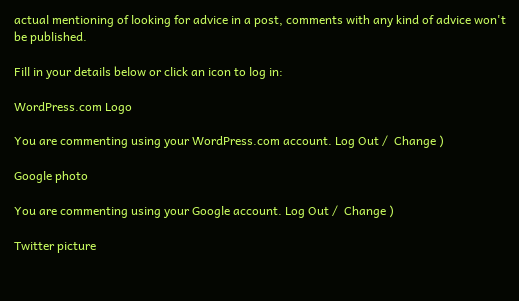actual mentioning of looking for advice in a post, comments with any kind of advice won't be published.

Fill in your details below or click an icon to log in:

WordPress.com Logo

You are commenting using your WordPress.com account. Log Out /  Change )

Google photo

You are commenting using your Google account. Log Out /  Change )

Twitter picture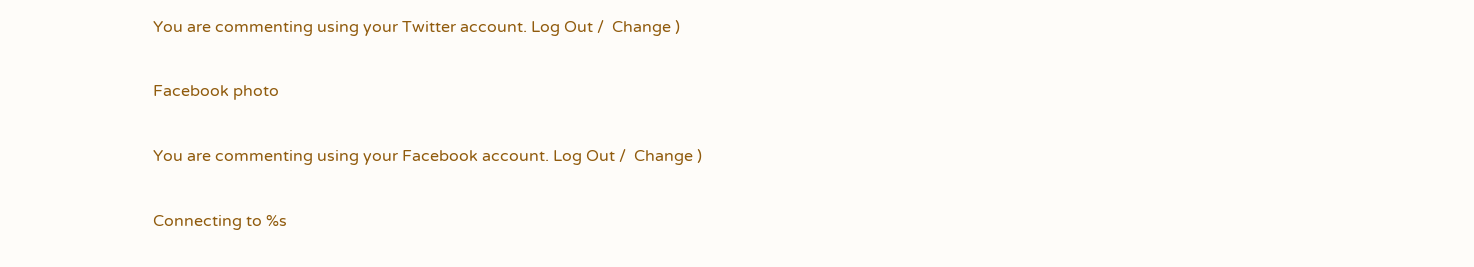You are commenting using your Twitter account. Log Out /  Change )

Facebook photo

You are commenting using your Facebook account. Log Out /  Change )

Connecting to %s